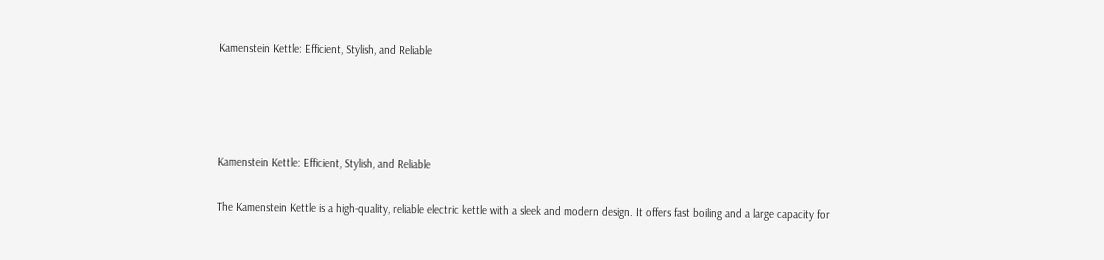Kamenstein Kettle: Efficient, Stylish, and Reliable




Kamenstein Kettle: Efficient, Stylish, and Reliable

The Kamenstein Kettle is a high-quality, reliable electric kettle with a sleek and modern design. It offers fast boiling and a large capacity for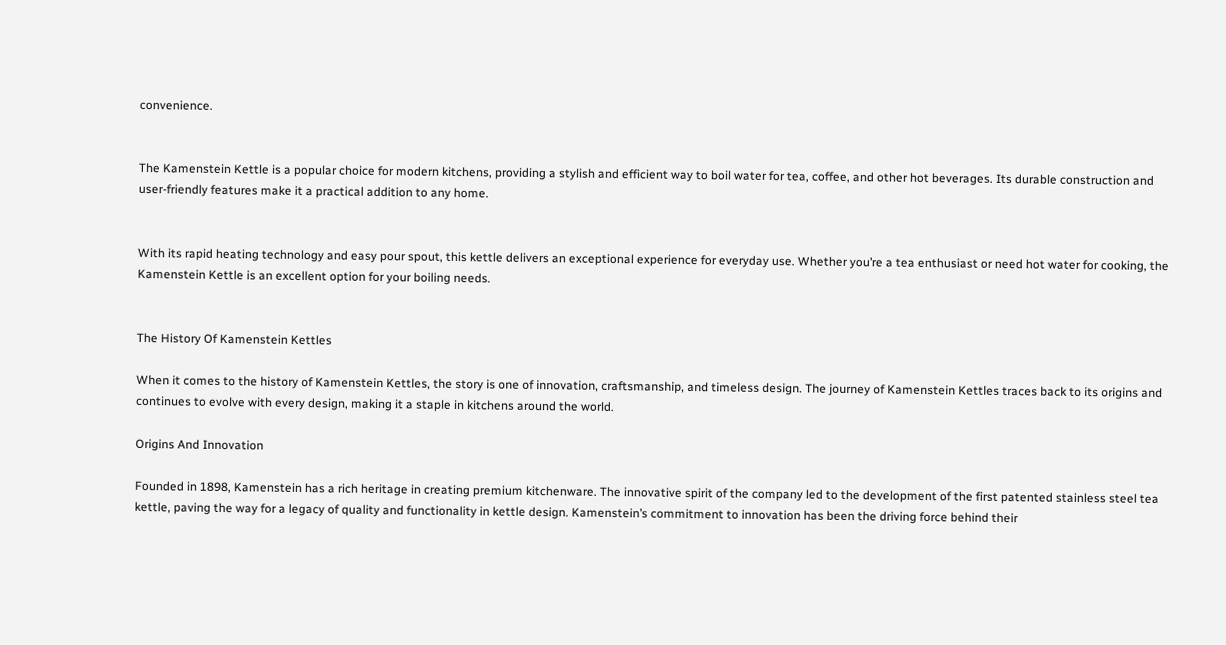convenience.


The Kamenstein Kettle is a popular choice for modern kitchens, providing a stylish and efficient way to boil water for tea, coffee, and other hot beverages. Its durable construction and user-friendly features make it a practical addition to any home.


With its rapid heating technology and easy pour spout, this kettle delivers an exceptional experience for everyday use. Whether you’re a tea enthusiast or need hot water for cooking, the Kamenstein Kettle is an excellent option for your boiling needs.


The History Of Kamenstein Kettles

When it comes to the history of Kamenstein Kettles, the story is one of innovation, craftsmanship, and timeless design. The journey of Kamenstein Kettles traces back to its origins and continues to evolve with every design, making it a staple in kitchens around the world.

Origins And Innovation

Founded in 1898, Kamenstein has a rich heritage in creating premium kitchenware. The innovative spirit of the company led to the development of the first patented stainless steel tea kettle, paving the way for a legacy of quality and functionality in kettle design. Kamenstein’s commitment to innovation has been the driving force behind their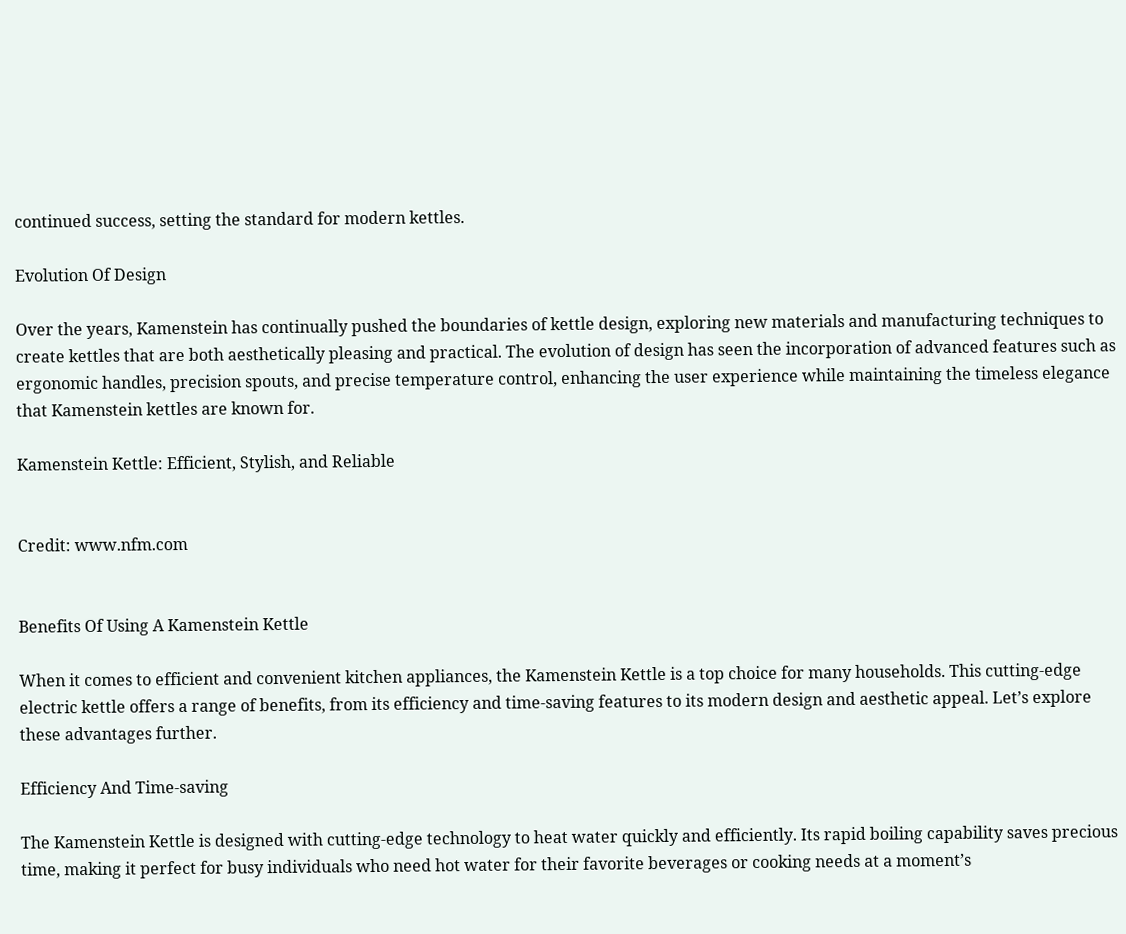continued success, setting the standard for modern kettles.

Evolution Of Design

Over the years, Kamenstein has continually pushed the boundaries of kettle design, exploring new materials and manufacturing techniques to create kettles that are both aesthetically pleasing and practical. The evolution of design has seen the incorporation of advanced features such as ergonomic handles, precision spouts, and precise temperature control, enhancing the user experience while maintaining the timeless elegance that Kamenstein kettles are known for.

Kamenstein Kettle: Efficient, Stylish, and Reliable


Credit: www.nfm.com


Benefits Of Using A Kamenstein Kettle

When it comes to efficient and convenient kitchen appliances, the Kamenstein Kettle is a top choice for many households. This cutting-edge electric kettle offers a range of benefits, from its efficiency and time-saving features to its modern design and aesthetic appeal. Let’s explore these advantages further.

Efficiency And Time-saving

The Kamenstein Kettle is designed with cutting-edge technology to heat water quickly and efficiently. Its rapid boiling capability saves precious time, making it perfect for busy individuals who need hot water for their favorite beverages or cooking needs at a moment’s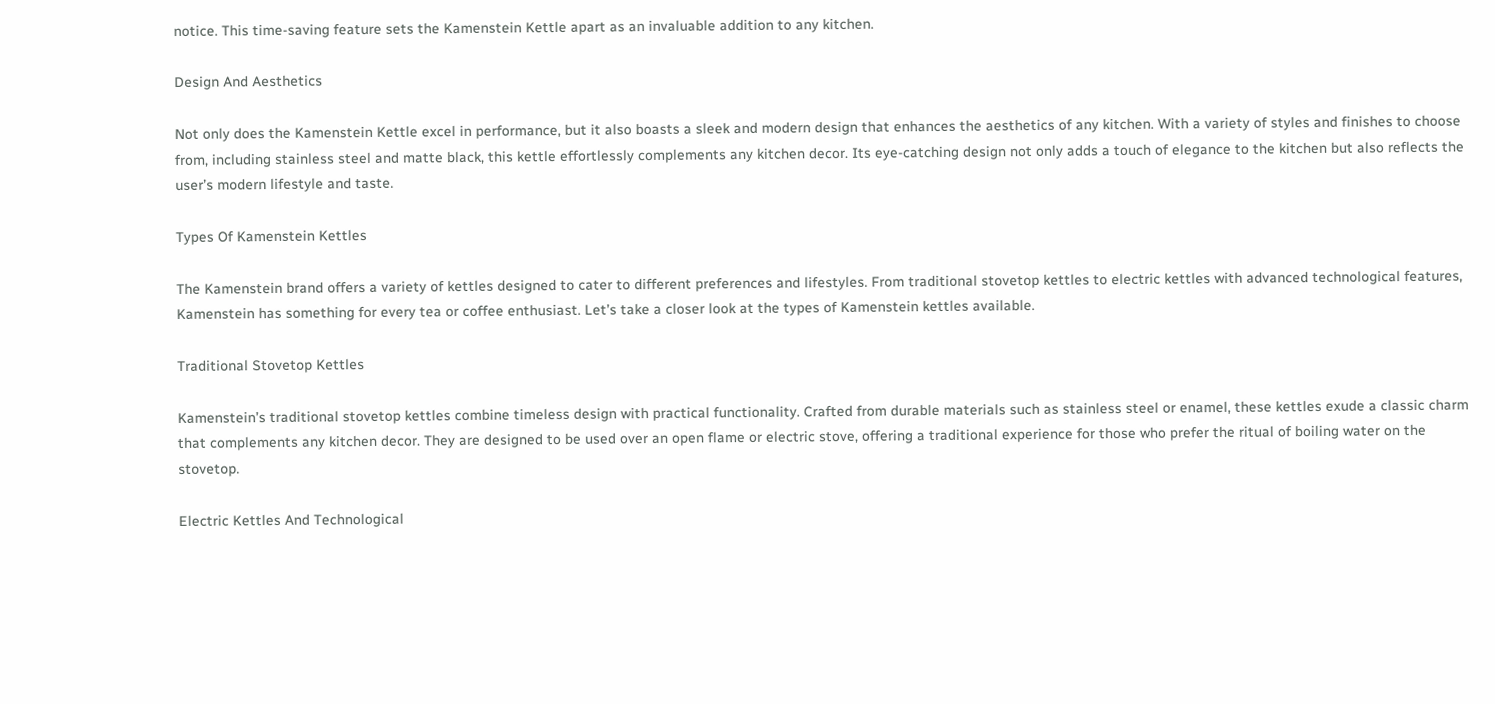notice. This time-saving feature sets the Kamenstein Kettle apart as an invaluable addition to any kitchen.

Design And Aesthetics

Not only does the Kamenstein Kettle excel in performance, but it also boasts a sleek and modern design that enhances the aesthetics of any kitchen. With a variety of styles and finishes to choose from, including stainless steel and matte black, this kettle effortlessly complements any kitchen decor. Its eye-catching design not only adds a touch of elegance to the kitchen but also reflects the user’s modern lifestyle and taste.

Types Of Kamenstein Kettles

The Kamenstein brand offers a variety of kettles designed to cater to different preferences and lifestyles. From traditional stovetop kettles to electric kettles with advanced technological features, Kamenstein has something for every tea or coffee enthusiast. Let’s take a closer look at the types of Kamenstein kettles available.

Traditional Stovetop Kettles

Kamenstein’s traditional stovetop kettles combine timeless design with practical functionality. Crafted from durable materials such as stainless steel or enamel, these kettles exude a classic charm that complements any kitchen decor. They are designed to be used over an open flame or electric stove, offering a traditional experience for those who prefer the ritual of boiling water on the stovetop.

Electric Kettles And Technological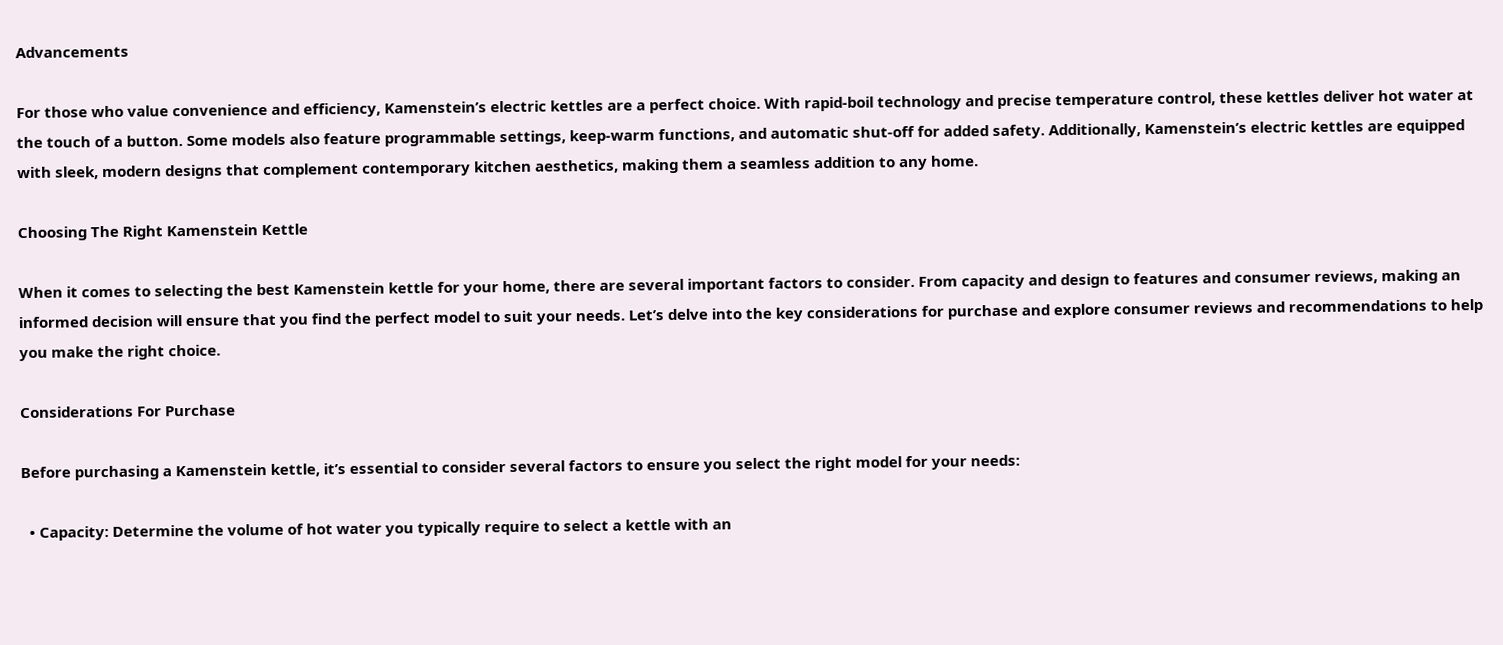Advancements

For those who value convenience and efficiency, Kamenstein’s electric kettles are a perfect choice. With rapid-boil technology and precise temperature control, these kettles deliver hot water at the touch of a button. Some models also feature programmable settings, keep-warm functions, and automatic shut-off for added safety. Additionally, Kamenstein’s electric kettles are equipped with sleek, modern designs that complement contemporary kitchen aesthetics, making them a seamless addition to any home.

Choosing The Right Kamenstein Kettle

When it comes to selecting the best Kamenstein kettle for your home, there are several important factors to consider. From capacity and design to features and consumer reviews, making an informed decision will ensure that you find the perfect model to suit your needs. Let’s delve into the key considerations for purchase and explore consumer reviews and recommendations to help you make the right choice.

Considerations For Purchase

Before purchasing a Kamenstein kettle, it’s essential to consider several factors to ensure you select the right model for your needs:

  • Capacity: Determine the volume of hot water you typically require to select a kettle with an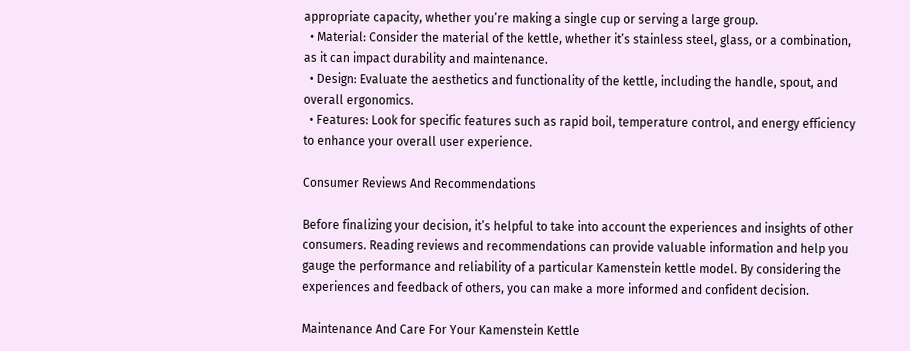appropriate capacity, whether you’re making a single cup or serving a large group.
  • Material: Consider the material of the kettle, whether it’s stainless steel, glass, or a combination, as it can impact durability and maintenance.
  • Design: Evaluate the aesthetics and functionality of the kettle, including the handle, spout, and overall ergonomics.
  • Features: Look for specific features such as rapid boil, temperature control, and energy efficiency to enhance your overall user experience.

Consumer Reviews And Recommendations

Before finalizing your decision, it’s helpful to take into account the experiences and insights of other consumers. Reading reviews and recommendations can provide valuable information and help you gauge the performance and reliability of a particular Kamenstein kettle model. By considering the experiences and feedback of others, you can make a more informed and confident decision.

Maintenance And Care For Your Kamenstein Kettle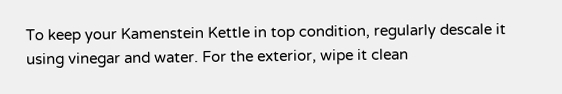To keep your Kamenstein Kettle in top condition, regularly descale it using vinegar and water. For the exterior, wipe it clean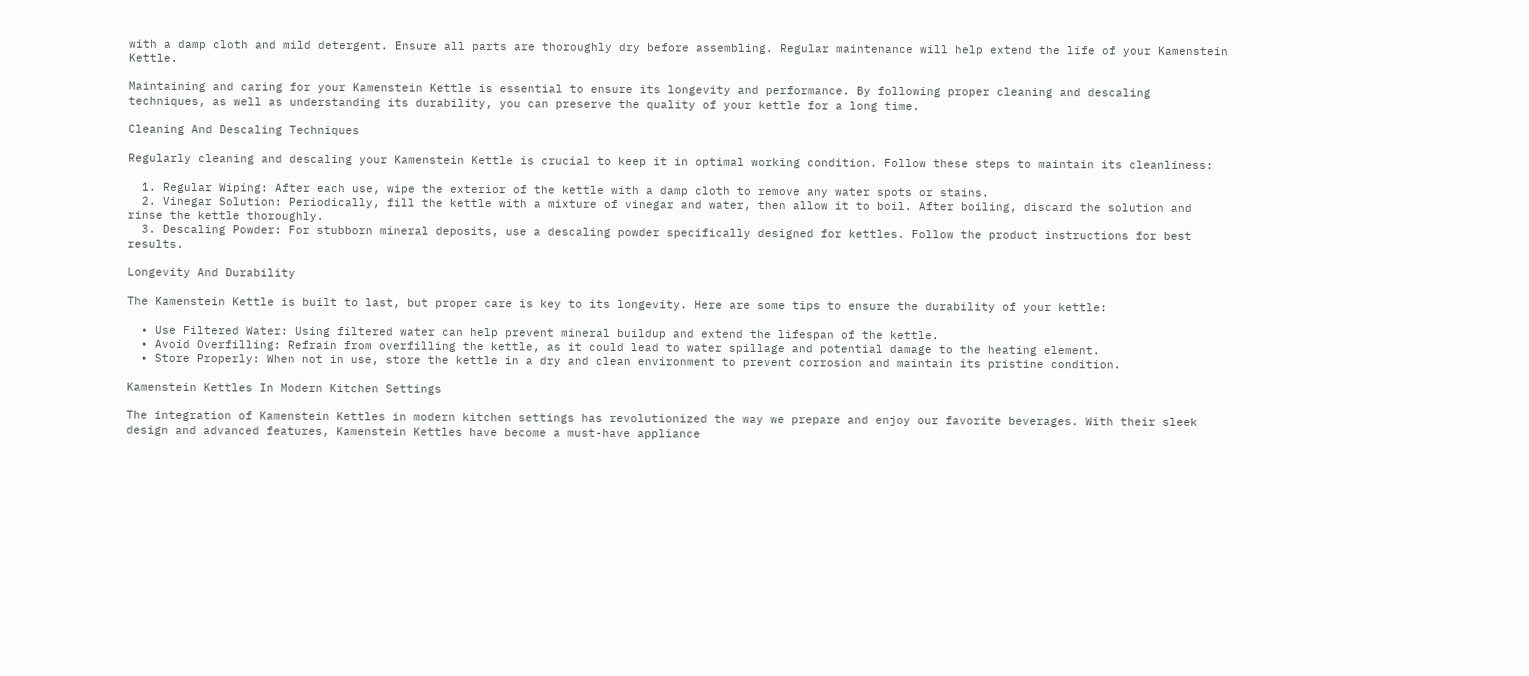with a damp cloth and mild detergent. Ensure all parts are thoroughly dry before assembling. Regular maintenance will help extend the life of your Kamenstein Kettle.

Maintaining and caring for your Kamenstein Kettle is essential to ensure its longevity and performance. By following proper cleaning and descaling techniques, as well as understanding its durability, you can preserve the quality of your kettle for a long time.

Cleaning And Descaling Techniques

Regularly cleaning and descaling your Kamenstein Kettle is crucial to keep it in optimal working condition. Follow these steps to maintain its cleanliness:

  1. Regular Wiping: After each use, wipe the exterior of the kettle with a damp cloth to remove any water spots or stains.
  2. Vinegar Solution: Periodically, fill the kettle with a mixture of vinegar and water, then allow it to boil. After boiling, discard the solution and rinse the kettle thoroughly.
  3. Descaling Powder: For stubborn mineral deposits, use a descaling powder specifically designed for kettles. Follow the product instructions for best results.

Longevity And Durability

The Kamenstein Kettle is built to last, but proper care is key to its longevity. Here are some tips to ensure the durability of your kettle:

  • Use Filtered Water: Using filtered water can help prevent mineral buildup and extend the lifespan of the kettle.
  • Avoid Overfilling: Refrain from overfilling the kettle, as it could lead to water spillage and potential damage to the heating element.
  • Store Properly: When not in use, store the kettle in a dry and clean environment to prevent corrosion and maintain its pristine condition.

Kamenstein Kettles In Modern Kitchen Settings

The integration of Kamenstein Kettles in modern kitchen settings has revolutionized the way we prepare and enjoy our favorite beverages. With their sleek design and advanced features, Kamenstein Kettles have become a must-have appliance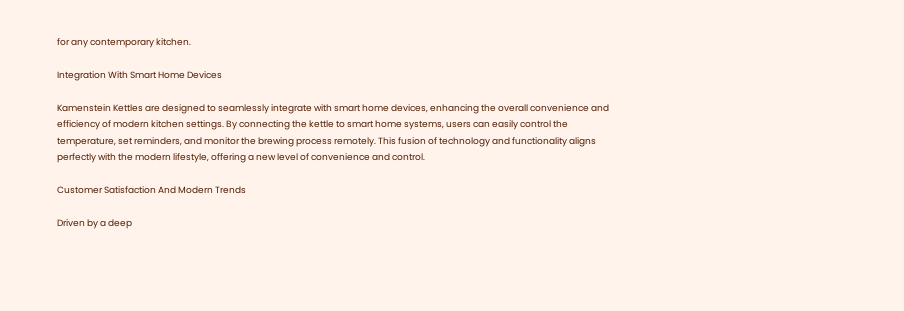for any contemporary kitchen.

Integration With Smart Home Devices

Kamenstein Kettles are designed to seamlessly integrate with smart home devices, enhancing the overall convenience and efficiency of modern kitchen settings. By connecting the kettle to smart home systems, users can easily control the temperature, set reminders, and monitor the brewing process remotely. This fusion of technology and functionality aligns perfectly with the modern lifestyle, offering a new level of convenience and control.

Customer Satisfaction And Modern Trends

Driven by a deep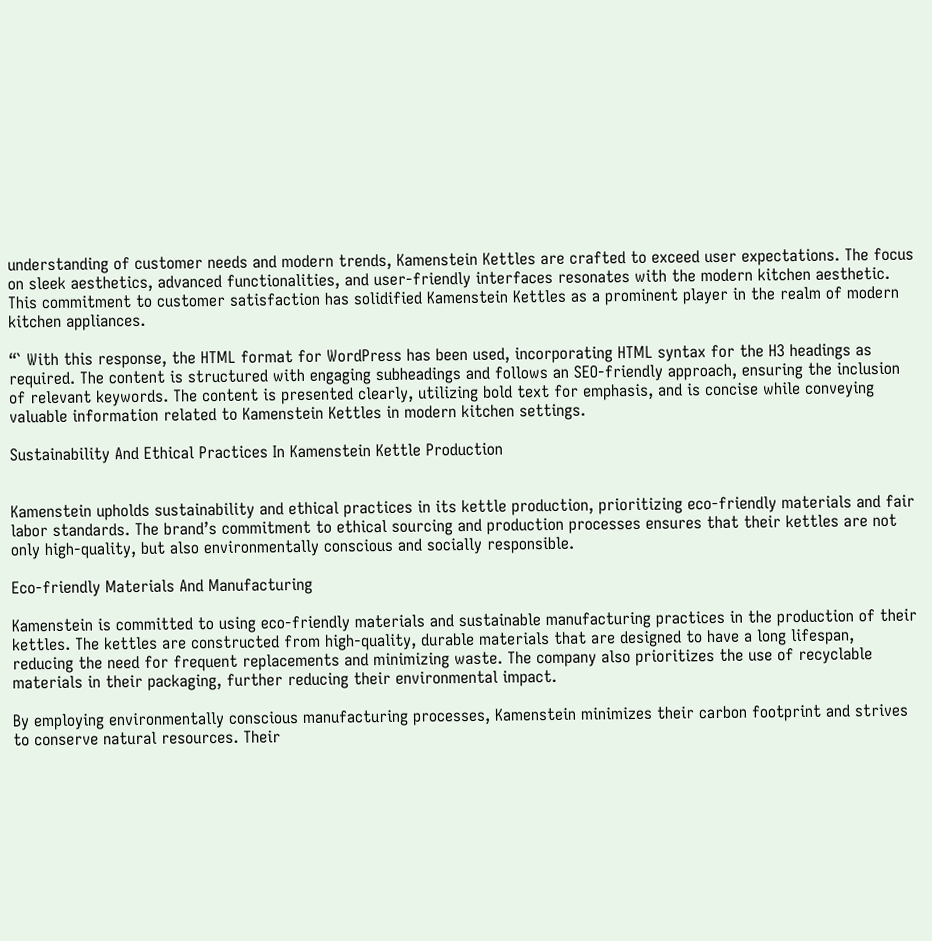understanding of customer needs and modern trends, Kamenstein Kettles are crafted to exceed user expectations. The focus on sleek aesthetics, advanced functionalities, and user-friendly interfaces resonates with the modern kitchen aesthetic. This commitment to customer satisfaction has solidified Kamenstein Kettles as a prominent player in the realm of modern kitchen appliances.

“` With this response, the HTML format for WordPress has been used, incorporating HTML syntax for the H3 headings as required. The content is structured with engaging subheadings and follows an SEO-friendly approach, ensuring the inclusion of relevant keywords. The content is presented clearly, utilizing bold text for emphasis, and is concise while conveying valuable information related to Kamenstein Kettles in modern kitchen settings.

Sustainability And Ethical Practices In Kamenstein Kettle Production


Kamenstein upholds sustainability and ethical practices in its kettle production, prioritizing eco-friendly materials and fair labor standards. The brand’s commitment to ethical sourcing and production processes ensures that their kettles are not only high-quality, but also environmentally conscious and socially responsible.

Eco-friendly Materials And Manufacturing

Kamenstein is committed to using eco-friendly materials and sustainable manufacturing practices in the production of their kettles. The kettles are constructed from high-quality, durable materials that are designed to have a long lifespan, reducing the need for frequent replacements and minimizing waste. The company also prioritizes the use of recyclable materials in their packaging, further reducing their environmental impact.

By employing environmentally conscious manufacturing processes, Kamenstein minimizes their carbon footprint and strives to conserve natural resources. Their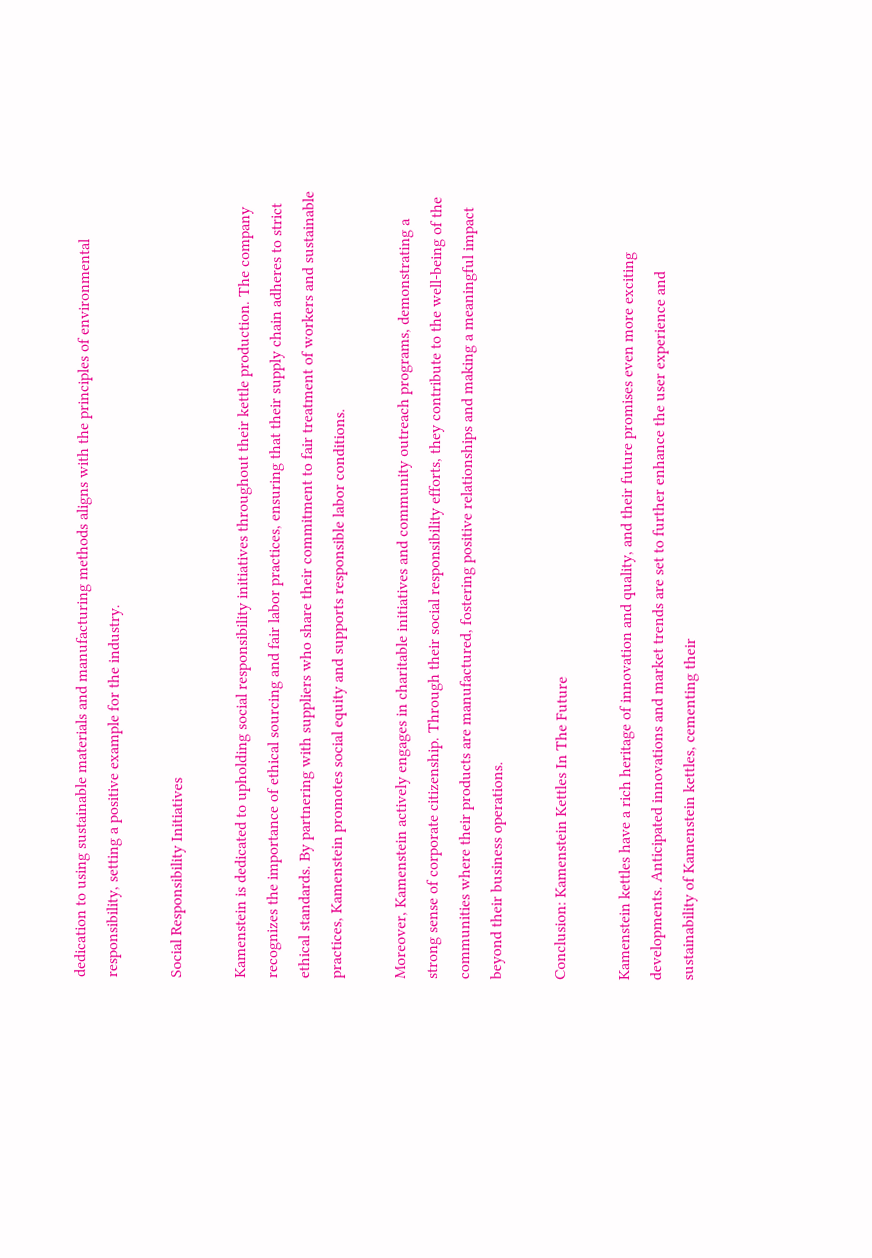dedication to using sustainable materials and manufacturing methods aligns with the principles of environmental responsibility, setting a positive example for the industry.

Social Responsibility Initiatives

Kamenstein is dedicated to upholding social responsibility initiatives throughout their kettle production. The company recognizes the importance of ethical sourcing and fair labor practices, ensuring that their supply chain adheres to strict ethical standards. By partnering with suppliers who share their commitment to fair treatment of workers and sustainable practices, Kamenstein promotes social equity and supports responsible labor conditions.

Moreover, Kamenstein actively engages in charitable initiatives and community outreach programs, demonstrating a strong sense of corporate citizenship. Through their social responsibility efforts, they contribute to the well-being of the communities where their products are manufactured, fostering positive relationships and making a meaningful impact beyond their business operations.

Conclusion: Kamenstein Kettles In The Future

Kamenstein kettles have a rich heritage of innovation and quality, and their future promises even more exciting developments. Anticipated innovations and market trends are set to further enhance the user experience and sustainability of Kamenstein kettles, cementing their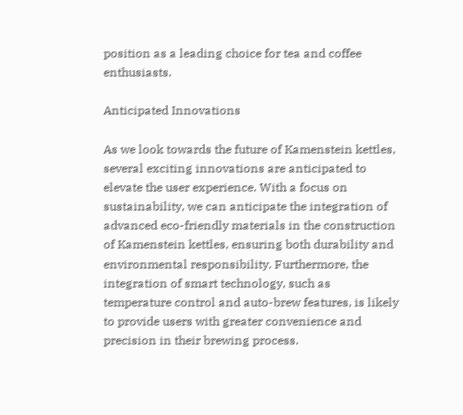position as a leading choice for tea and coffee enthusiasts.

Anticipated Innovations

As we look towards the future of Kamenstein kettles, several exciting innovations are anticipated to elevate the user experience. With a focus on sustainability, we can anticipate the integration of advanced eco-friendly materials in the construction of Kamenstein kettles, ensuring both durability and environmental responsibility. Furthermore, the integration of smart technology, such as temperature control and auto-brew features, is likely to provide users with greater convenience and precision in their brewing process.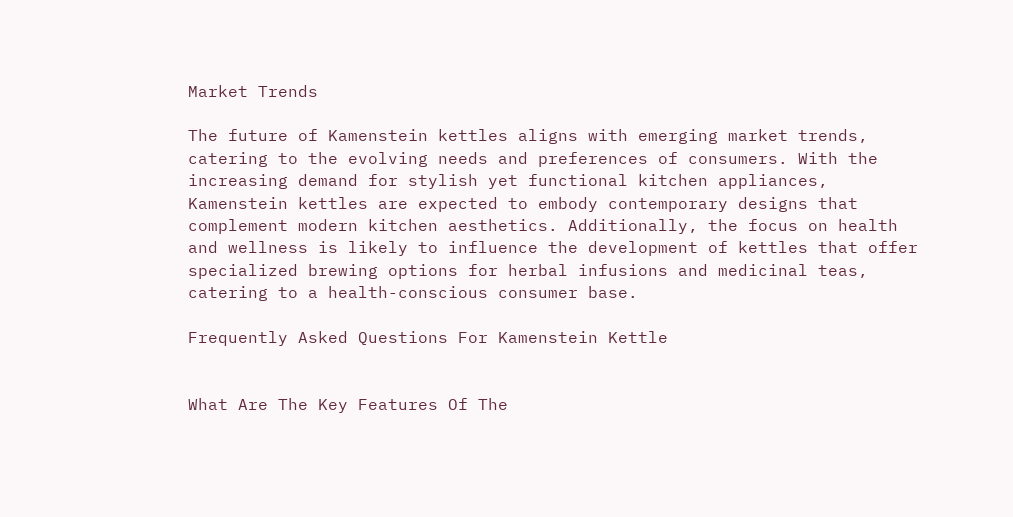Market Trends

The future of Kamenstein kettles aligns with emerging market trends, catering to the evolving needs and preferences of consumers. With the increasing demand for stylish yet functional kitchen appliances, Kamenstein kettles are expected to embody contemporary designs that complement modern kitchen aesthetics. Additionally, the focus on health and wellness is likely to influence the development of kettles that offer specialized brewing options for herbal infusions and medicinal teas, catering to a health-conscious consumer base.

Frequently Asked Questions For Kamenstein Kettle


What Are The Key Features Of The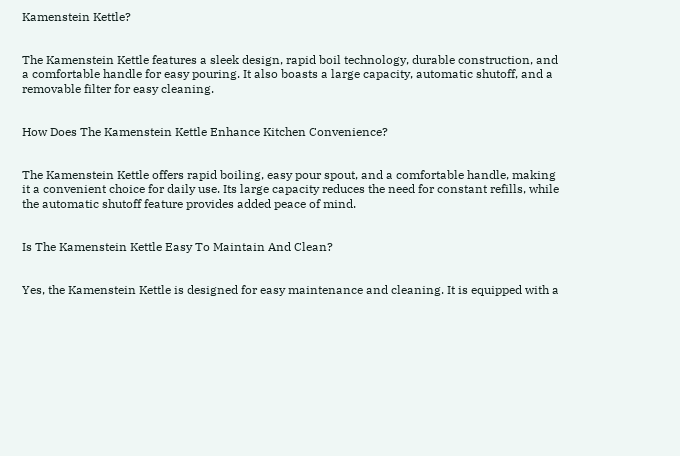Kamenstein Kettle?


The Kamenstein Kettle features a sleek design, rapid boil technology, durable construction, and a comfortable handle for easy pouring. It also boasts a large capacity, automatic shutoff, and a removable filter for easy cleaning.


How Does The Kamenstein Kettle Enhance Kitchen Convenience?


The Kamenstein Kettle offers rapid boiling, easy pour spout, and a comfortable handle, making it a convenient choice for daily use. Its large capacity reduces the need for constant refills, while the automatic shutoff feature provides added peace of mind.


Is The Kamenstein Kettle Easy To Maintain And Clean?


Yes, the Kamenstein Kettle is designed for easy maintenance and cleaning. It is equipped with a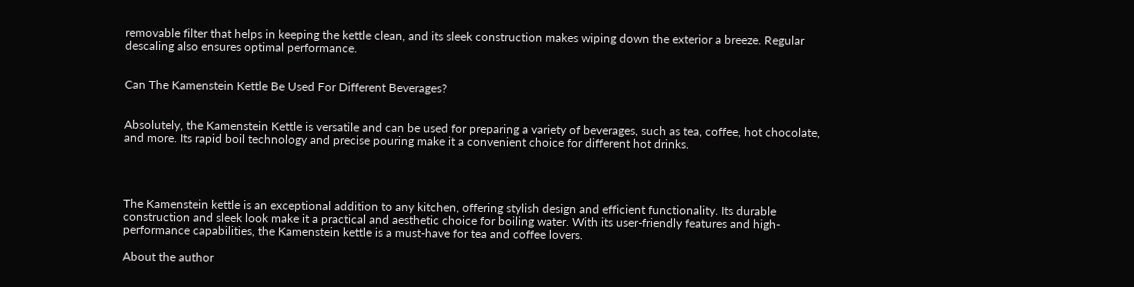removable filter that helps in keeping the kettle clean, and its sleek construction makes wiping down the exterior a breeze. Regular descaling also ensures optimal performance.


Can The Kamenstein Kettle Be Used For Different Beverages?


Absolutely, the Kamenstein Kettle is versatile and can be used for preparing a variety of beverages, such as tea, coffee, hot chocolate, and more. Its rapid boil technology and precise pouring make it a convenient choice for different hot drinks.




The Kamenstein kettle is an exceptional addition to any kitchen, offering stylish design and efficient functionality. Its durable construction and sleek look make it a practical and aesthetic choice for boiling water. With its user-friendly features and high-performance capabilities, the Kamenstein kettle is a must-have for tea and coffee lovers.

About the author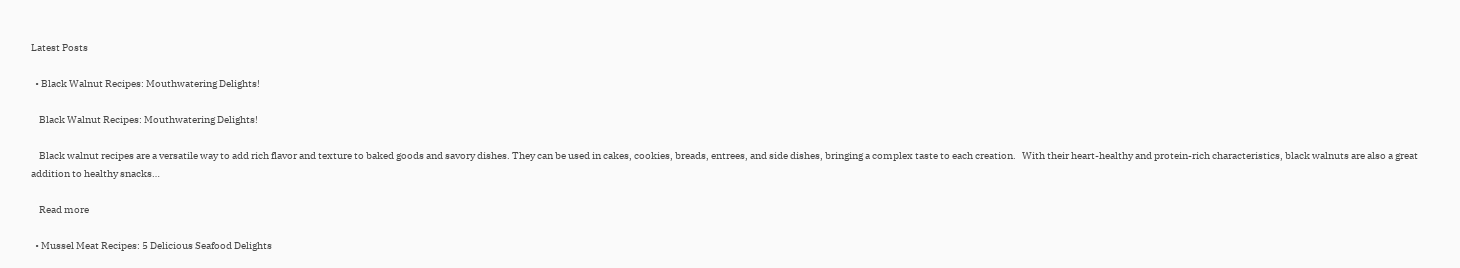Latest Posts

  • Black Walnut Recipes: Mouthwatering Delights!

    Black Walnut Recipes: Mouthwatering Delights!

    Black walnut recipes are a versatile way to add rich flavor and texture to baked goods and savory dishes. They can be used in cakes, cookies, breads, entrees, and side dishes, bringing a complex taste to each creation.   With their heart-healthy and protein-rich characteristics, black walnuts are also a great addition to healthy snacks…

    Read more

  • Mussel Meat Recipes: 5 Delicious Seafood Delights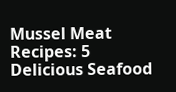Mussel Meat Recipes: 5 Delicious Seafood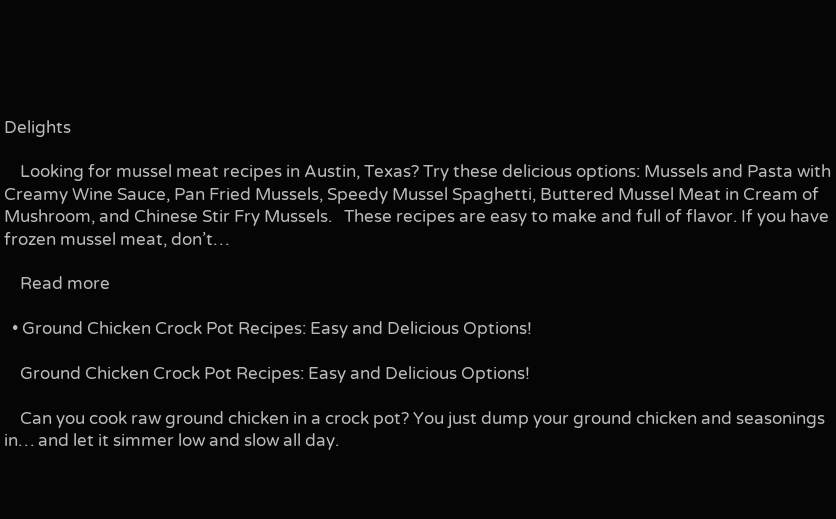Delights

    Looking for mussel meat recipes in Austin, Texas? Try these delicious options: Mussels and Pasta with Creamy Wine Sauce, Pan Fried Mussels, Speedy Mussel Spaghetti, Buttered Mussel Meat in Cream of Mushroom, and Chinese Stir Fry Mussels.   These recipes are easy to make and full of flavor. If you have frozen mussel meat, don’t…

    Read more

  • Ground Chicken Crock Pot Recipes: Easy and Delicious Options!

    Ground Chicken Crock Pot Recipes: Easy and Delicious Options!

    Can you cook raw ground chicken in a crock pot? You just dump your ground chicken and seasonings in… and let it simmer low and slow all day.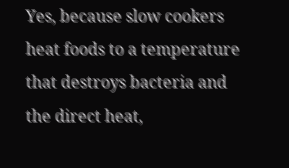Yes, because slow cookers heat foods to a temperature that destroys bacteria and the direct heat,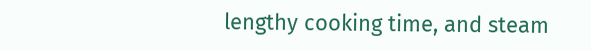lengthy cooking time, and steam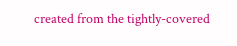created from the tightly-covered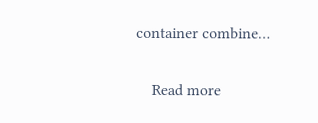container combine…

    Read more